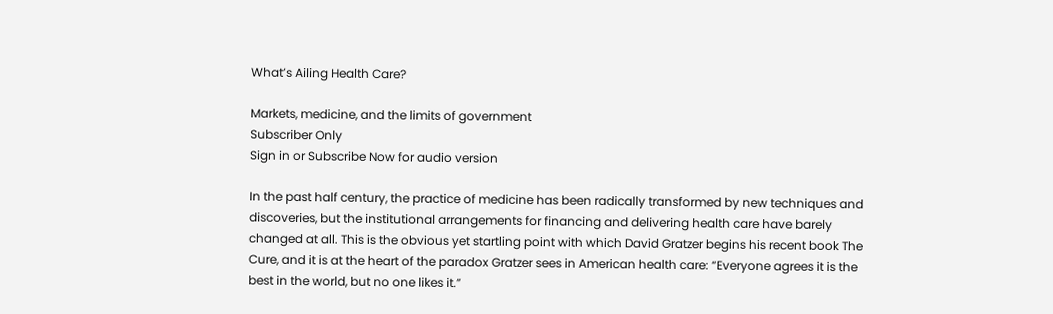What’s Ailing Health Care?

Markets, medicine, and the limits of government
Subscriber Only
Sign in or Subscribe Now for audio version

In the past half century, the practice of medicine has been radically transformed by new techniques and discoveries, but the institutional arrangements for financing and delivering health care have barely changed at all. This is the obvious yet startling point with which David Gratzer begins his recent book The Cure, and it is at the heart of the paradox Gratzer sees in American health care: “Everyone agrees it is the best in the world, but no one likes it.”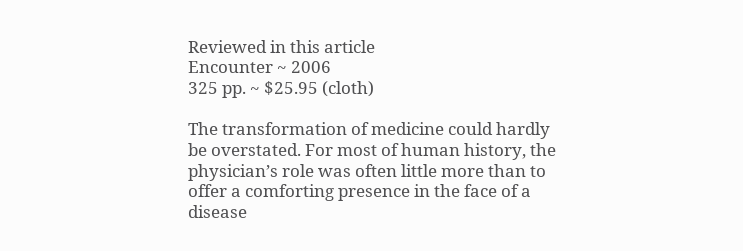Reviewed in this article
Encounter ~ 2006
325 pp. ~ $25.95 (cloth)

The transformation of medicine could hardly be overstated. For most of human history, the physician’s role was often little more than to offer a comforting presence in the face of a disease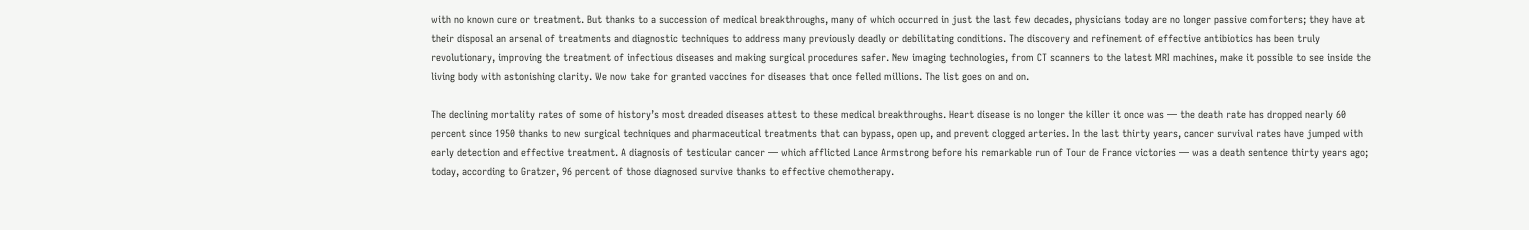with no known cure or treatment. But thanks to a succession of medical breakthroughs, many of which occurred in just the last few decades, physicians today are no longer passive comforters; they have at their disposal an arsenal of treatments and diagnostic techniques to address many previously deadly or debilitating conditions. The discovery and refinement of effective antibiotics has been truly revolutionary, improving the treatment of infectious diseases and making surgical procedures safer. New imaging technologies, from CT scanners to the latest MRI machines, make it possible to see inside the living body with astonishing clarity. We now take for granted vaccines for diseases that once felled millions. The list goes on and on.

The declining mortality rates of some of history’s most dreaded diseases attest to these medical breakthroughs. Heart disease is no longer the killer it once was — the death rate has dropped nearly 60 percent since 1950 thanks to new surgical techniques and pharmaceutical treatments that can bypass, open up, and prevent clogged arteries. In the last thirty years, cancer survival rates have jumped with early detection and effective treatment. A diagnosis of testicular cancer — which afflicted Lance Armstrong before his remarkable run of Tour de France victories — was a death sentence thirty years ago; today, according to Gratzer, 96 percent of those diagnosed survive thanks to effective chemotherapy.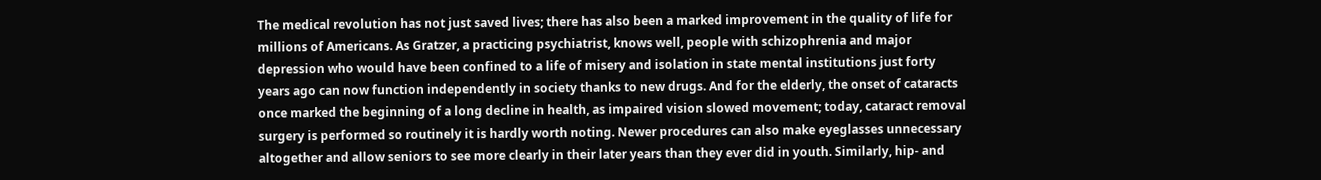The medical revolution has not just saved lives; there has also been a marked improvement in the quality of life for millions of Americans. As Gratzer, a practicing psychiatrist, knows well, people with schizophrenia and major depression who would have been confined to a life of misery and isolation in state mental institutions just forty years ago can now function independently in society thanks to new drugs. And for the elderly, the onset of cataracts once marked the beginning of a long decline in health, as impaired vision slowed movement; today, cataract removal surgery is performed so routinely it is hardly worth noting. Newer procedures can also make eyeglasses unnecessary altogether and allow seniors to see more clearly in their later years than they ever did in youth. Similarly, hip- and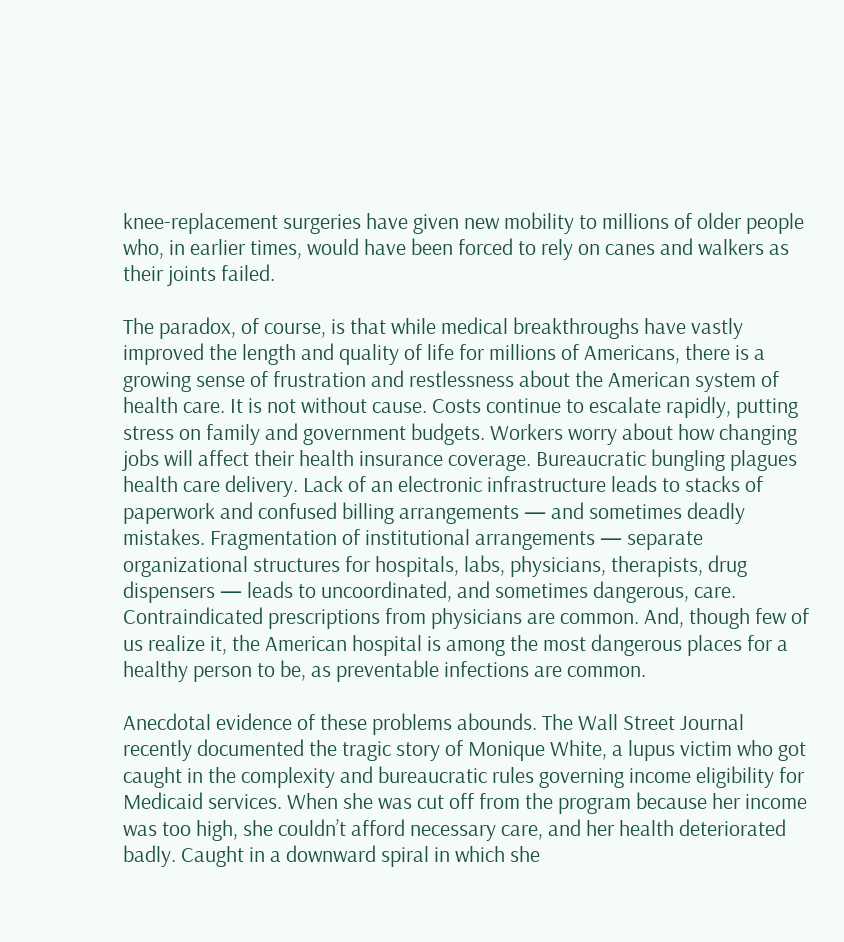knee-replacement surgeries have given new mobility to millions of older people who, in earlier times, would have been forced to rely on canes and walkers as their joints failed.

The paradox, of course, is that while medical breakthroughs have vastly improved the length and quality of life for millions of Americans, there is a growing sense of frustration and restlessness about the American system of health care. It is not without cause. Costs continue to escalate rapidly, putting stress on family and government budgets. Workers worry about how changing jobs will affect their health insurance coverage. Bureaucratic bungling plagues health care delivery. Lack of an electronic infrastructure leads to stacks of paperwork and confused billing arrangements — and sometimes deadly mistakes. Fragmentation of institutional arrangements — separate organizational structures for hospitals, labs, physicians, therapists, drug dispensers — leads to uncoordinated, and sometimes dangerous, care. Contraindicated prescriptions from physicians are common. And, though few of us realize it, the American hospital is among the most dangerous places for a healthy person to be, as preventable infections are common.

Anecdotal evidence of these problems abounds. The Wall Street Journal recently documented the tragic story of Monique White, a lupus victim who got caught in the complexity and bureaucratic rules governing income eligibility for Medicaid services. When she was cut off from the program because her income was too high, she couldn’t afford necessary care, and her health deteriorated badly. Caught in a downward spiral in which she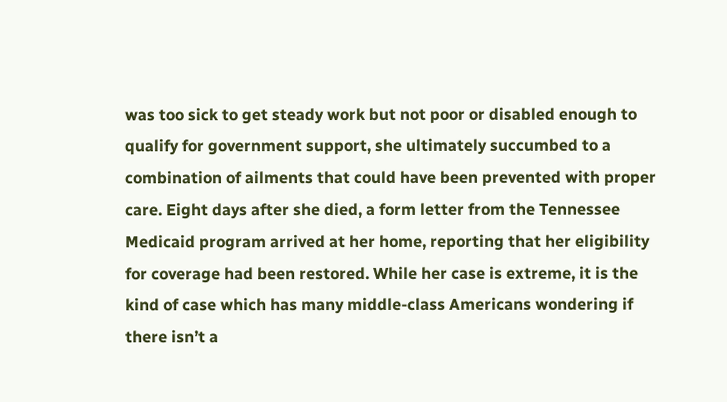was too sick to get steady work but not poor or disabled enough to qualify for government support, she ultimately succumbed to a combination of ailments that could have been prevented with proper care. Eight days after she died, a form letter from the Tennessee Medicaid program arrived at her home, reporting that her eligibility for coverage had been restored. While her case is extreme, it is the kind of case which has many middle-class Americans wondering if there isn’t a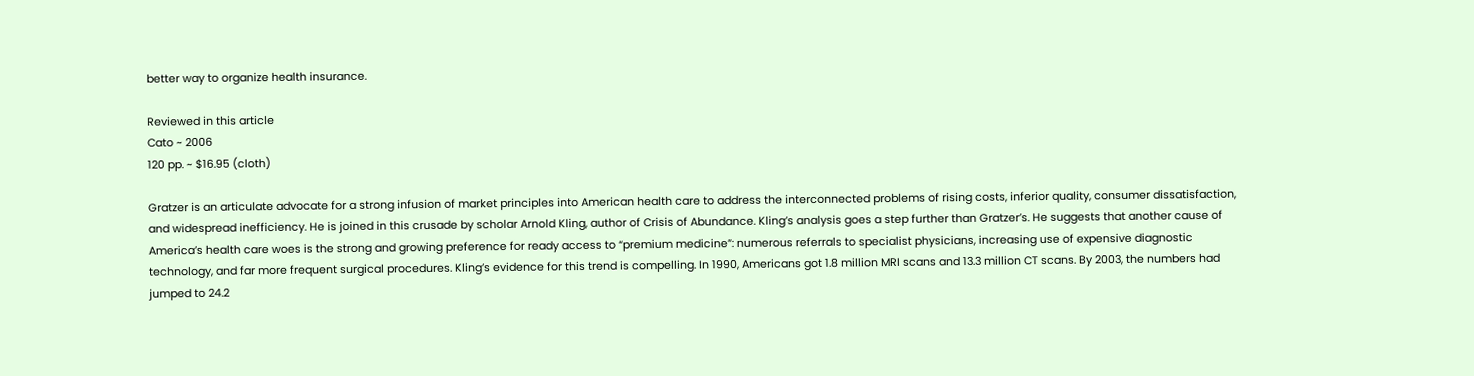better way to organize health insurance.

Reviewed in this article
Cato ~ 2006
120 pp. ~ $16.95 (cloth)

Gratzer is an articulate advocate for a strong infusion of market principles into American health care to address the interconnected problems of rising costs, inferior quality, consumer dissatisfaction, and widespread inefficiency. He is joined in this crusade by scholar Arnold Kling, author of Crisis of Abundance. Kling’s analysis goes a step further than Gratzer’s. He suggests that another cause of America’s health care woes is the strong and growing preference for ready access to “premium medicine”: numerous referrals to specialist physicians, increasing use of expensive diagnostic technology, and far more frequent surgical procedures. Kling’s evidence for this trend is compelling. In 1990, Americans got 1.8 million MRI scans and 13.3 million CT scans. By 2003, the numbers had jumped to 24.2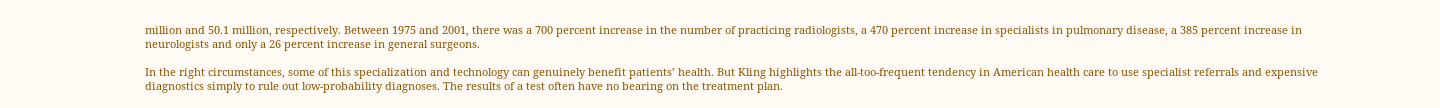million and 50.1 million, respectively. Between 1975 and 2001, there was a 700 percent increase in the number of practicing radiologists, a 470 percent increase in specialists in pulmonary disease, a 385 percent increase in neurologists and only a 26 percent increase in general surgeons.

In the right circumstances, some of this specialization and technology can genuinely benefit patients’ health. But Kling highlights the all-too-frequent tendency in American health care to use specialist referrals and expensive diagnostics simply to rule out low-probability diagnoses. The results of a test often have no bearing on the treatment plan.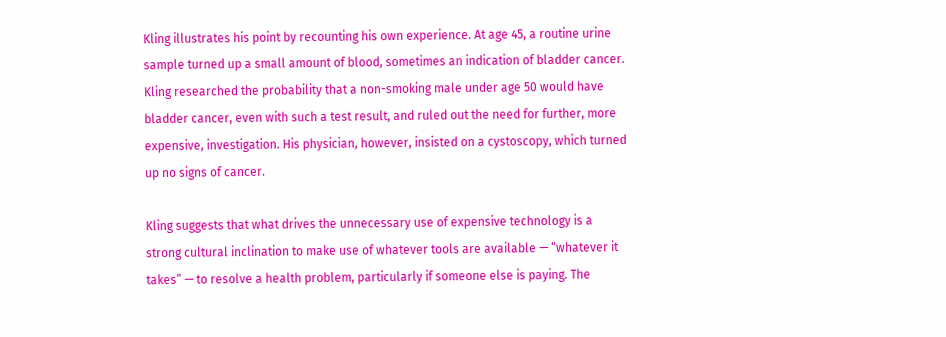Kling illustrates his point by recounting his own experience. At age 45, a routine urine sample turned up a small amount of blood, sometimes an indication of bladder cancer. Kling researched the probability that a non-smoking male under age 50 would have bladder cancer, even with such a test result, and ruled out the need for further, more expensive, investigation. His physician, however, insisted on a cystoscopy, which turned up no signs of cancer.

Kling suggests that what drives the unnecessary use of expensive technology is a strong cultural inclination to make use of whatever tools are available — “whatever it takes” — to resolve a health problem, particularly if someone else is paying. The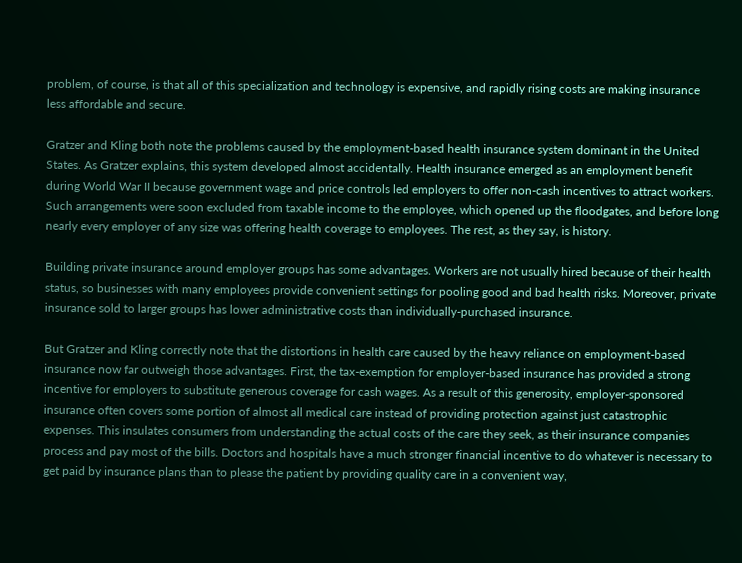problem, of course, is that all of this specialization and technology is expensive, and rapidly rising costs are making insurance less affordable and secure.

Gratzer and Kling both note the problems caused by the employment-based health insurance system dominant in the United States. As Gratzer explains, this system developed almost accidentally. Health insurance emerged as an employment benefit during World War II because government wage and price controls led employers to offer non-cash incentives to attract workers. Such arrangements were soon excluded from taxable income to the employee, which opened up the floodgates, and before long nearly every employer of any size was offering health coverage to employees. The rest, as they say, is history.

Building private insurance around employer groups has some advantages. Workers are not usually hired because of their health status, so businesses with many employees provide convenient settings for pooling good and bad health risks. Moreover, private insurance sold to larger groups has lower administrative costs than individually-purchased insurance.

But Gratzer and Kling correctly note that the distortions in health care caused by the heavy reliance on employment-based insurance now far outweigh those advantages. First, the tax-exemption for employer-based insurance has provided a strong incentive for employers to substitute generous coverage for cash wages. As a result of this generosity, employer-sponsored insurance often covers some portion of almost all medical care instead of providing protection against just catastrophic expenses. This insulates consumers from understanding the actual costs of the care they seek, as their insurance companies process and pay most of the bills. Doctors and hospitals have a much stronger financial incentive to do whatever is necessary to get paid by insurance plans than to please the patient by providing quality care in a convenient way,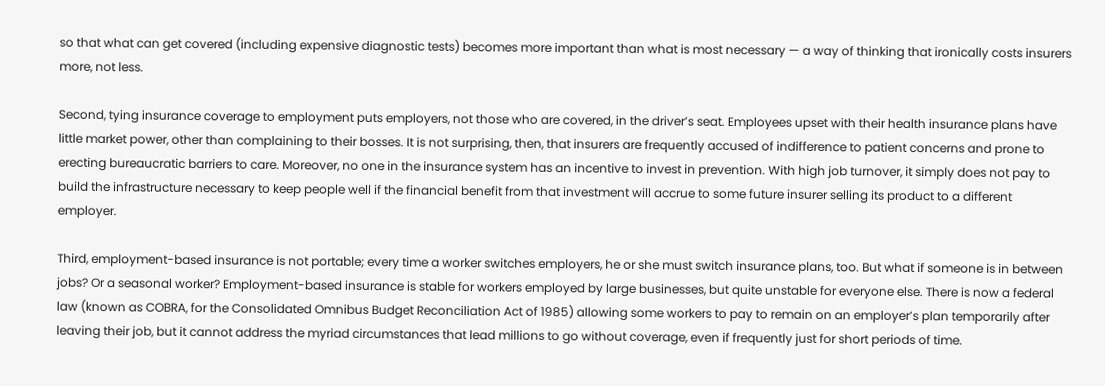so that what can get covered (including expensive diagnostic tests) becomes more important than what is most necessary — a way of thinking that ironically costs insurers more, not less.

Second, tying insurance coverage to employment puts employers, not those who are covered, in the driver’s seat. Employees upset with their health insurance plans have little market power, other than complaining to their bosses. It is not surprising, then, that insurers are frequently accused of indifference to patient concerns and prone to erecting bureaucratic barriers to care. Moreover, no one in the insurance system has an incentive to invest in prevention. With high job turnover, it simply does not pay to build the infrastructure necessary to keep people well if the financial benefit from that investment will accrue to some future insurer selling its product to a different employer.

Third, employment-based insurance is not portable; every time a worker switches employers, he or she must switch insurance plans, too. But what if someone is in between jobs? Or a seasonal worker? Employment-based insurance is stable for workers employed by large businesses, but quite unstable for everyone else. There is now a federal law (known as COBRA, for the Consolidated Omnibus Budget Reconciliation Act of 1985) allowing some workers to pay to remain on an employer’s plan temporarily after leaving their job, but it cannot address the myriad circumstances that lead millions to go without coverage, even if frequently just for short periods of time.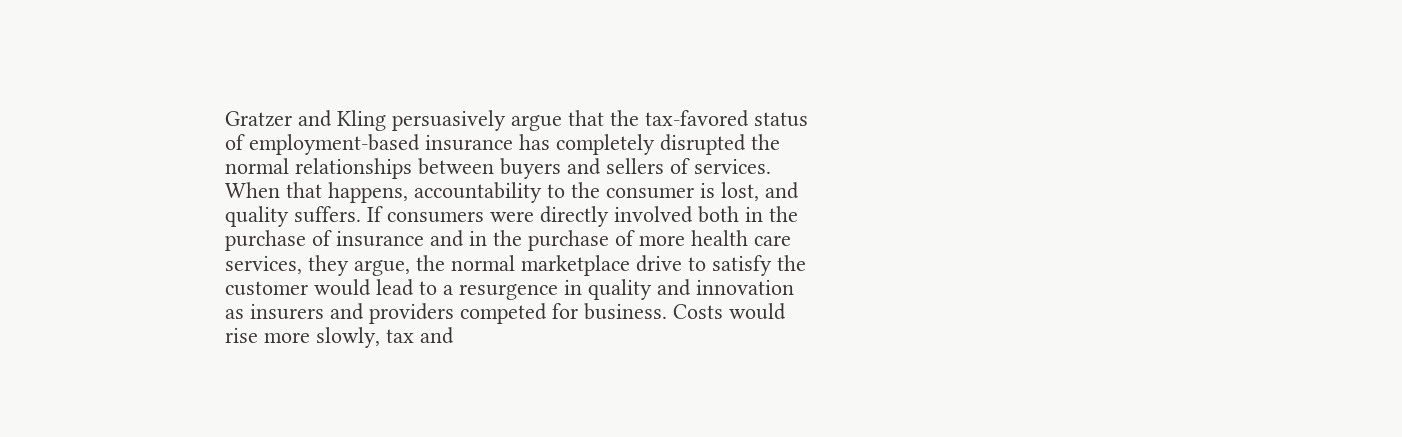Gratzer and Kling persuasively argue that the tax-favored status of employment-based insurance has completely disrupted the normal relationships between buyers and sellers of services. When that happens, accountability to the consumer is lost, and quality suffers. If consumers were directly involved both in the purchase of insurance and in the purchase of more health care services, they argue, the normal marketplace drive to satisfy the customer would lead to a resurgence in quality and innovation as insurers and providers competed for business. Costs would rise more slowly, tax and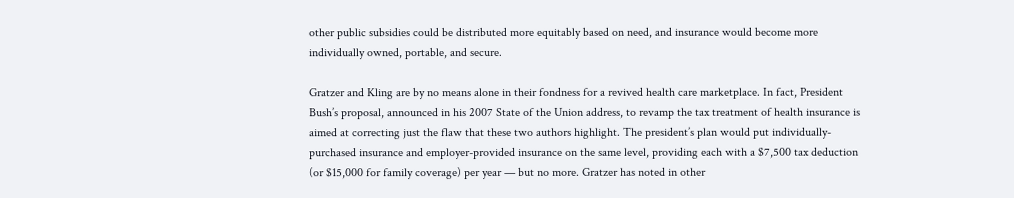other public subsidies could be distributed more equitably based on need, and insurance would become more individually owned, portable, and secure.

Gratzer and Kling are by no means alone in their fondness for a revived health care marketplace. In fact, President Bush’s proposal, announced in his 2007 State of the Union address, to revamp the tax treatment of health insurance is aimed at correcting just the flaw that these two authors highlight. The president’s plan would put individually-purchased insurance and employer-provided insurance on the same level, providing each with a $7,500 tax deduction (or $15,000 for family coverage) per year — but no more. Gratzer has noted in other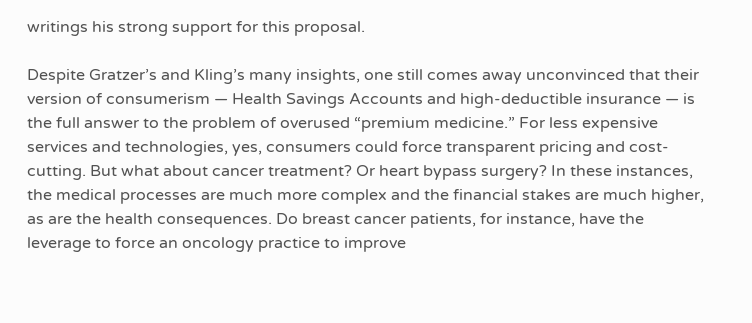writings his strong support for this proposal.

Despite Gratzer’s and Kling’s many insights, one still comes away unconvinced that their version of consumerism — Health Savings Accounts and high-deductible insurance — is the full answer to the problem of overused “premium medicine.” For less expensive services and technologies, yes, consumers could force transparent pricing and cost-cutting. But what about cancer treatment? Or heart bypass surgery? In these instances, the medical processes are much more complex and the financial stakes are much higher, as are the health consequences. Do breast cancer patients, for instance, have the leverage to force an oncology practice to improve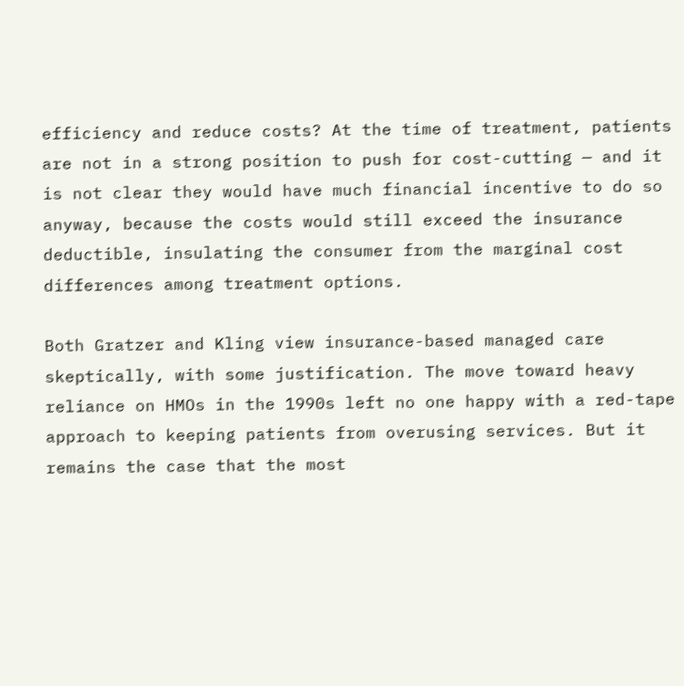efficiency and reduce costs? At the time of treatment, patients are not in a strong position to push for cost-cutting — and it is not clear they would have much financial incentive to do so anyway, because the costs would still exceed the insurance deductible, insulating the consumer from the marginal cost differences among treatment options.

Both Gratzer and Kling view insurance-based managed care skeptically, with some justification. The move toward heavy reliance on HMOs in the 1990s left no one happy with a red-tape approach to keeping patients from overusing services. But it remains the case that the most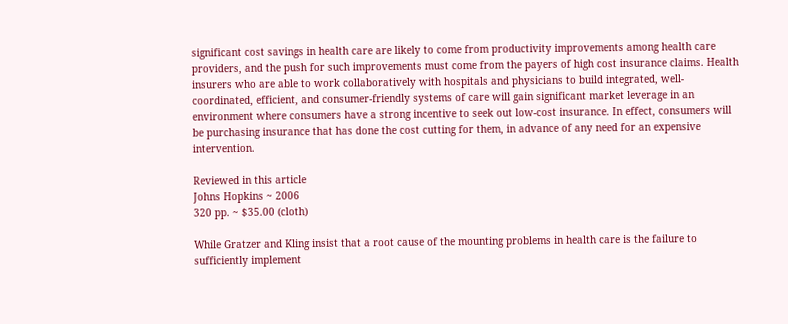significant cost savings in health care are likely to come from productivity improvements among health care providers, and the push for such improvements must come from the payers of high cost insurance claims. Health insurers who are able to work collaboratively with hospitals and physicians to build integrated, well-coordinated, efficient, and consumer-friendly systems of care will gain significant market leverage in an environment where consumers have a strong incentive to seek out low-cost insurance. In effect, consumers will be purchasing insurance that has done the cost cutting for them, in advance of any need for an expensive intervention.

Reviewed in this article
Johns Hopkins ~ 2006
320 pp. ~ $35.00 (cloth)

While Gratzer and Kling insist that a root cause of the mounting problems in health care is the failure to sufficiently implement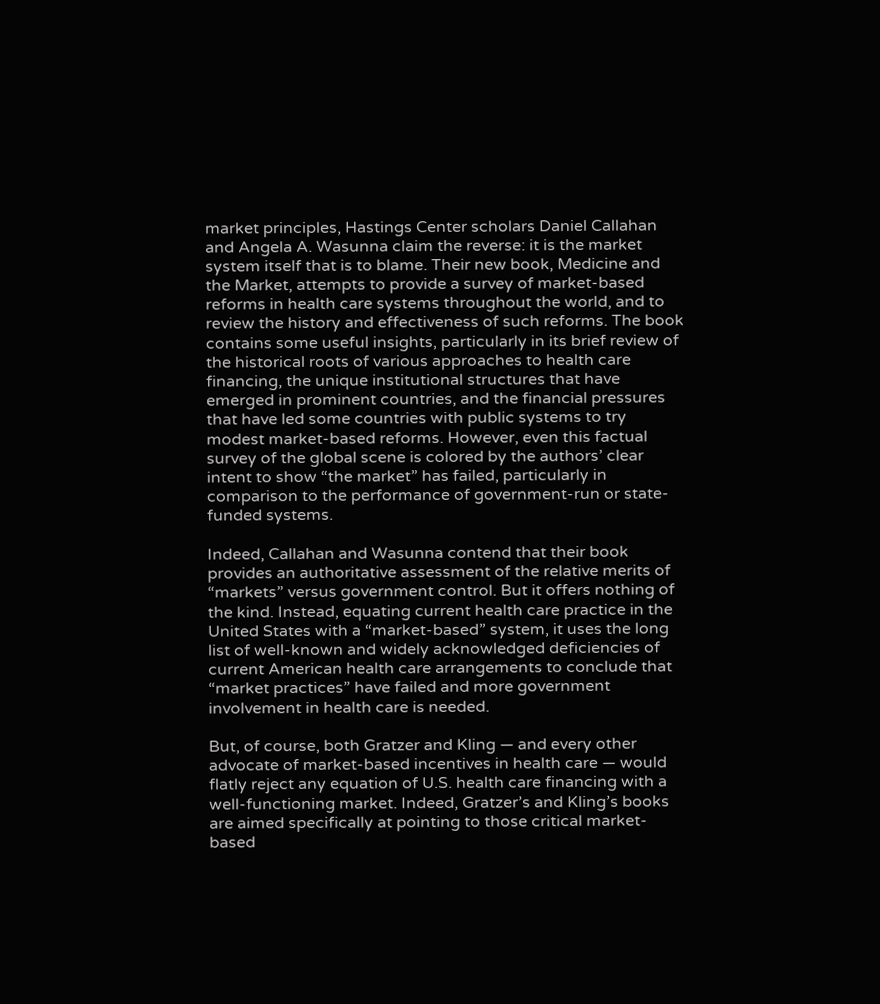market principles, Hastings Center scholars Daniel Callahan and Angela A. Wasunna claim the reverse: it is the market system itself that is to blame. Their new book, Medicine and the Market, attempts to provide a survey of market-based reforms in health care systems throughout the world, and to review the history and effectiveness of such reforms. The book contains some useful insights, particularly in its brief review of the historical roots of various approaches to health care financing, the unique institutional structures that have emerged in prominent countries, and the financial pressures that have led some countries with public systems to try modest market-based reforms. However, even this factual survey of the global scene is colored by the authors’ clear intent to show “the market” has failed, particularly in comparison to the performance of government-run or state-funded systems.

Indeed, Callahan and Wasunna contend that their book provides an authoritative assessment of the relative merits of “markets” versus government control. But it offers nothing of the kind. Instead, equating current health care practice in the United States with a “market-based” system, it uses the long list of well-known and widely acknowledged deficiencies of current American health care arrangements to conclude that “market practices” have failed and more government involvement in health care is needed.

But, of course, both Gratzer and Kling — and every other advocate of market-based incentives in health care — would flatly reject any equation of U.S. health care financing with a well-functioning market. Indeed, Gratzer’s and Kling’s books are aimed specifically at pointing to those critical market-based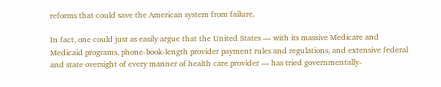reforms that could save the American system from failure.

In fact, one could just as easily argue that the United States — with its massive Medicare and Medicaid programs, phone-book-length provider payment rules and regulations, and extensive federal and state oversight of every manner of health care provider — has tried governmentally-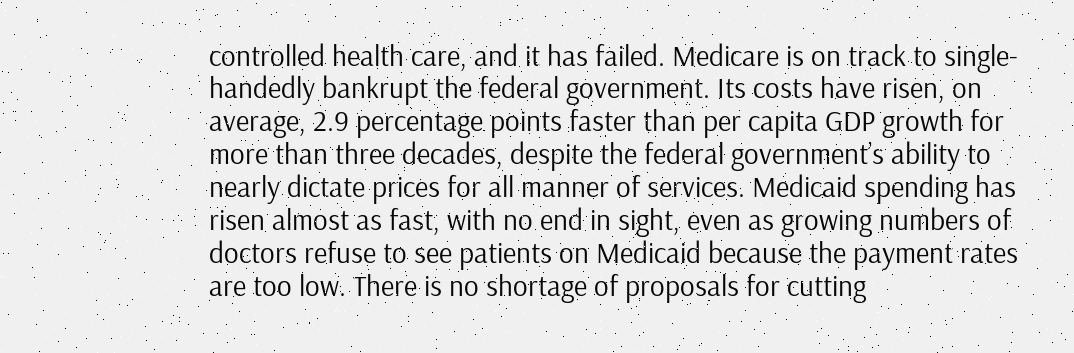controlled health care, and it has failed. Medicare is on track to single-handedly bankrupt the federal government. Its costs have risen, on average, 2.9 percentage points faster than per capita GDP growth for more than three decades, despite the federal government’s ability to nearly dictate prices for all manner of services. Medicaid spending has risen almost as fast, with no end in sight, even as growing numbers of doctors refuse to see patients on Medicaid because the payment rates are too low. There is no shortage of proposals for cutting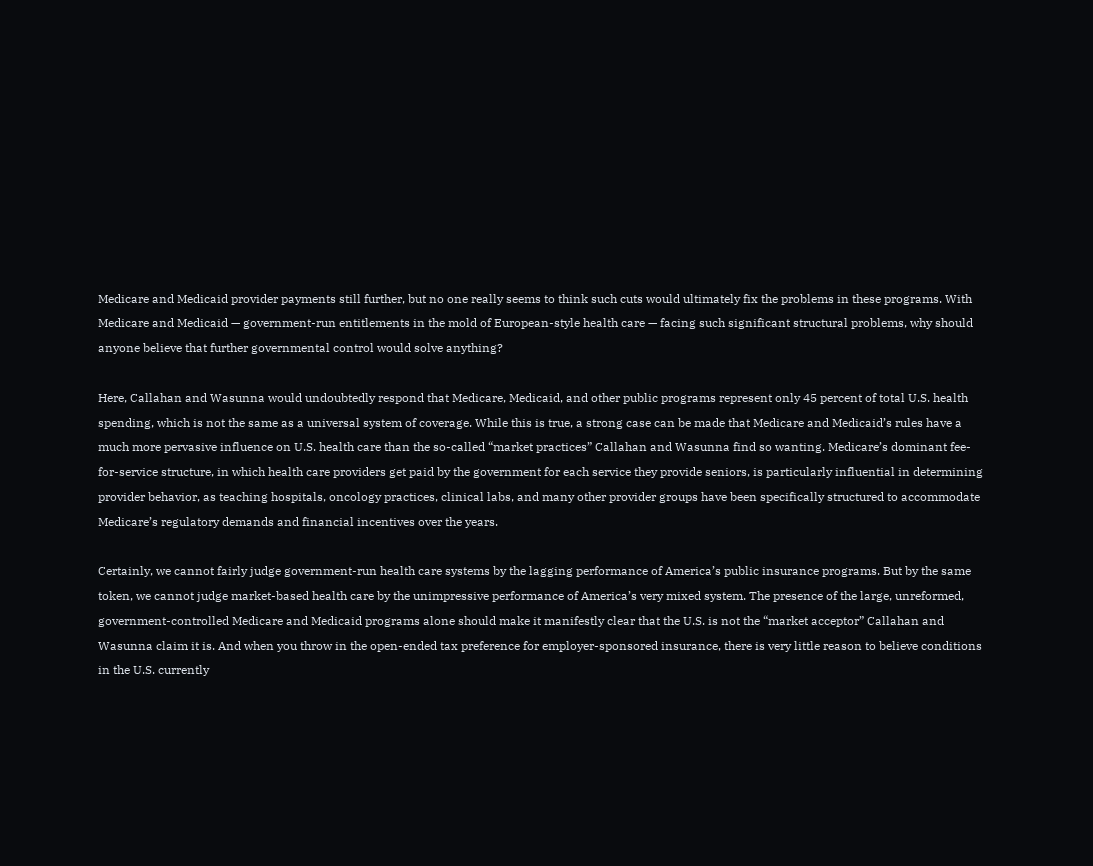Medicare and Medicaid provider payments still further, but no one really seems to think such cuts would ultimately fix the problems in these programs. With Medicare and Medicaid — government-run entitlements in the mold of European-style health care — facing such significant structural problems, why should anyone believe that further governmental control would solve anything?

Here, Callahan and Wasunna would undoubtedly respond that Medicare, Medicaid, and other public programs represent only 45 percent of total U.S. health spending, which is not the same as a universal system of coverage. While this is true, a strong case can be made that Medicare and Medicaid’s rules have a much more pervasive influence on U.S. health care than the so-called “market practices” Callahan and Wasunna find so wanting. Medicare’s dominant fee-for-service structure, in which health care providers get paid by the government for each service they provide seniors, is particularly influential in determining provider behavior, as teaching hospitals, oncology practices, clinical labs, and many other provider groups have been specifically structured to accommodate Medicare’s regulatory demands and financial incentives over the years.

Certainly, we cannot fairly judge government-run health care systems by the lagging performance of America’s public insurance programs. But by the same token, we cannot judge market-based health care by the unimpressive performance of America’s very mixed system. The presence of the large, unreformed, government-controlled Medicare and Medicaid programs alone should make it manifestly clear that the U.S. is not the “market acceptor” Callahan and Wasunna claim it is. And when you throw in the open-ended tax preference for employer-sponsored insurance, there is very little reason to believe conditions in the U.S. currently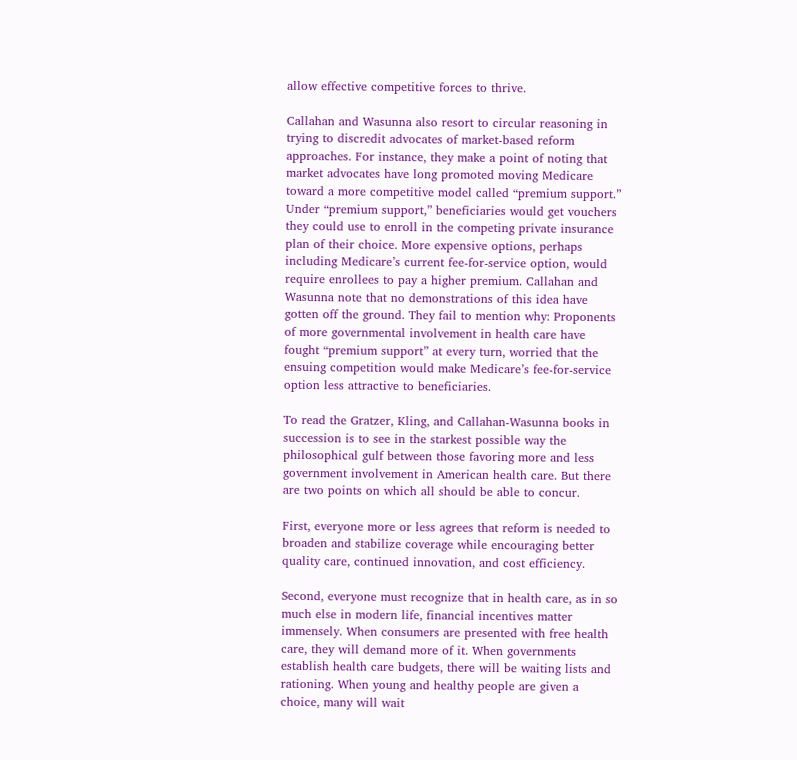allow effective competitive forces to thrive.

Callahan and Wasunna also resort to circular reasoning in trying to discredit advocates of market-based reform approaches. For instance, they make a point of noting that market advocates have long promoted moving Medicare toward a more competitive model called “premium support.” Under “premium support,” beneficiaries would get vouchers they could use to enroll in the competing private insurance plan of their choice. More expensive options, perhaps including Medicare’s current fee-for-service option, would require enrollees to pay a higher premium. Callahan and Wasunna note that no demonstrations of this idea have gotten off the ground. They fail to mention why: Proponents of more governmental involvement in health care have fought “premium support” at every turn, worried that the ensuing competition would make Medicare’s fee-for-service option less attractive to beneficiaries.

To read the Gratzer, Kling, and Callahan-Wasunna books in succession is to see in the starkest possible way the philosophical gulf between those favoring more and less government involvement in American health care. But there are two points on which all should be able to concur.

First, everyone more or less agrees that reform is needed to broaden and stabilize coverage while encouraging better quality care, continued innovation, and cost efficiency.

Second, everyone must recognize that in health care, as in so much else in modern life, financial incentives matter immensely. When consumers are presented with free health care, they will demand more of it. When governments establish health care budgets, there will be waiting lists and rationing. When young and healthy people are given a choice, many will wait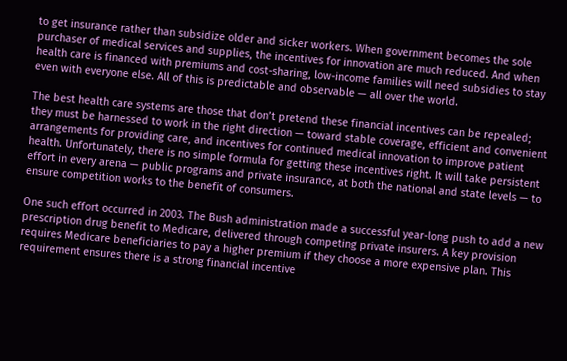to get insurance rather than subsidize older and sicker workers. When government becomes the sole purchaser of medical services and supplies, the incentives for innovation are much reduced. And when health care is financed with premiums and cost-sharing, low-income families will need subsidies to stay even with everyone else. All of this is predictable and observable — all over the world.

The best health care systems are those that don’t pretend these financial incentives can be repealed; they must be harnessed to work in the right direction — toward stable coverage, efficient and convenient arrangements for providing care, and incentives for continued medical innovation to improve patient health. Unfortunately, there is no simple formula for getting these incentives right. It will take persistent effort in every arena — public programs and private insurance, at both the national and state levels — to ensure competition works to the benefit of consumers.

One such effort occurred in 2003. The Bush administration made a successful year-long push to add a new prescription drug benefit to Medicare, delivered through competing private insurers. A key provision requires Medicare beneficiaries to pay a higher premium if they choose a more expensive plan. This requirement ensures there is a strong financial incentive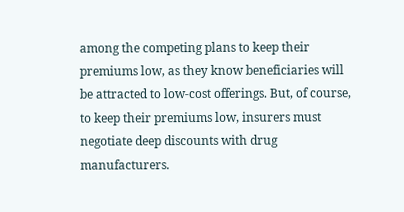among the competing plans to keep their premiums low, as they know beneficiaries will be attracted to low-cost offerings. But, of course, to keep their premiums low, insurers must negotiate deep discounts with drug manufacturers.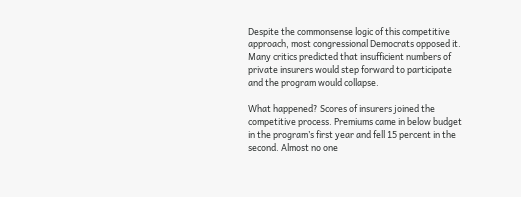Despite the commonsense logic of this competitive approach, most congressional Democrats opposed it. Many critics predicted that insufficient numbers of private insurers would step forward to participate and the program would collapse.

What happened? Scores of insurers joined the competitive process. Premiums came in below budget in the program’s first year and fell 15 percent in the second. Almost no one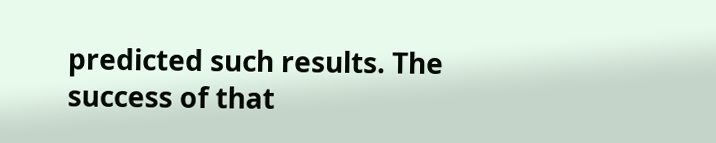predicted such results. The success of that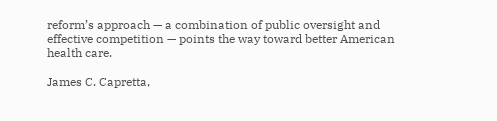reform’s approach — a combination of public oversight and effective competition — points the way toward better American health care.

James C. Capretta,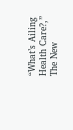“What’s Ailing Health Care?,” The New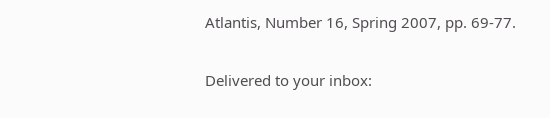Atlantis, Number 16, Spring 2007, pp. 69-77.

Delivered to your inbox: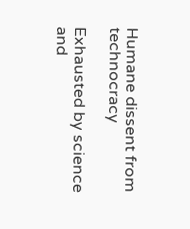Humane dissent from technocracy

Exhausted by science and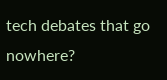tech debates that go nowhere?